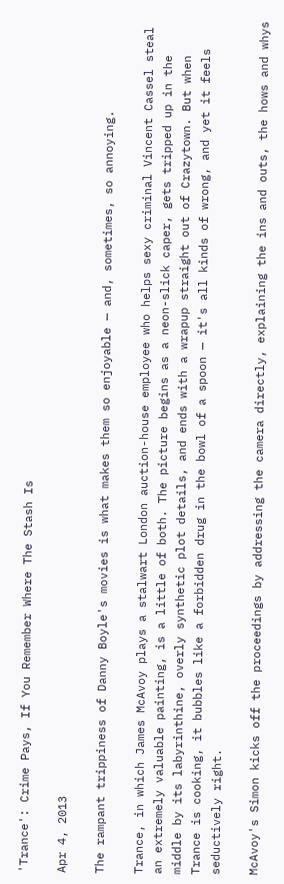'Trance': Crime Pays, If You Remember Where The Stash Is

Apr 4, 2013

The rampant trippiness of Danny Boyle's movies is what makes them so enjoyable — and, sometimes, so annoying.

Trance, in which James McAvoy plays a stalwart London auction-house employee who helps sexy criminal Vincent Cassel steal an extremely valuable painting, is a little of both. The picture begins as a neon-slick caper, gets tripped up in the middle by its labyrinthine, overly synthetic plot details, and ends with a wrapup straight out of Crazytown. But when Trance is cooking, it bubbles like a forbidden drug in the bowl of a spoon — it's all kinds of wrong, and yet it feels seductively right.

McAvoy's Simon kicks off the proceedings by addressing the camera directly, explaining the ins and outs, the hows and whys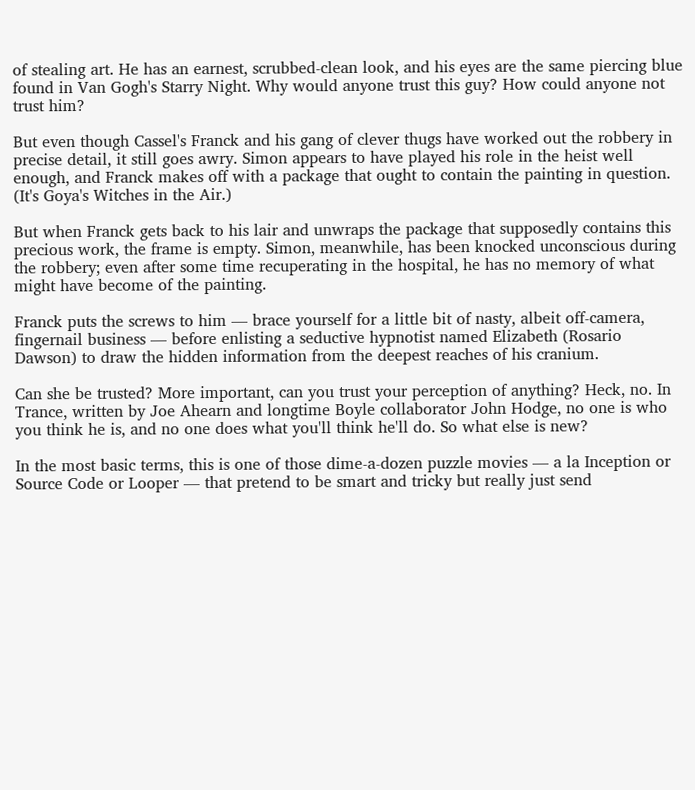of stealing art. He has an earnest, scrubbed-clean look, and his eyes are the same piercing blue found in Van Gogh's Starry Night. Why would anyone trust this guy? How could anyone not trust him?

But even though Cassel's Franck and his gang of clever thugs have worked out the robbery in precise detail, it still goes awry. Simon appears to have played his role in the heist well enough, and Franck makes off with a package that ought to contain the painting in question. (It's Goya's Witches in the Air.)

But when Franck gets back to his lair and unwraps the package that supposedly contains this precious work, the frame is empty. Simon, meanwhile, has been knocked unconscious during the robbery; even after some time recuperating in the hospital, he has no memory of what might have become of the painting.

Franck puts the screws to him — brace yourself for a little bit of nasty, albeit off-camera, fingernail business — before enlisting a seductive hypnotist named Elizabeth (Rosario Dawson) to draw the hidden information from the deepest reaches of his cranium.

Can she be trusted? More important, can you trust your perception of anything? Heck, no. In Trance, written by Joe Ahearn and longtime Boyle collaborator John Hodge, no one is who you think he is, and no one does what you'll think he'll do. So what else is new?

In the most basic terms, this is one of those dime-a-dozen puzzle movies — a la Inception or Source Code or Looper — that pretend to be smart and tricky but really just send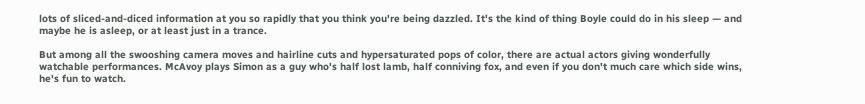lots of sliced-and-diced information at you so rapidly that you think you're being dazzled. It's the kind of thing Boyle could do in his sleep — and maybe he is asleep, or at least just in a trance.

But among all the swooshing camera moves and hairline cuts and hypersaturated pops of color, there are actual actors giving wonderfully watchable performances. McAvoy plays Simon as a guy who's half lost lamb, half conniving fox, and even if you don't much care which side wins, he's fun to watch.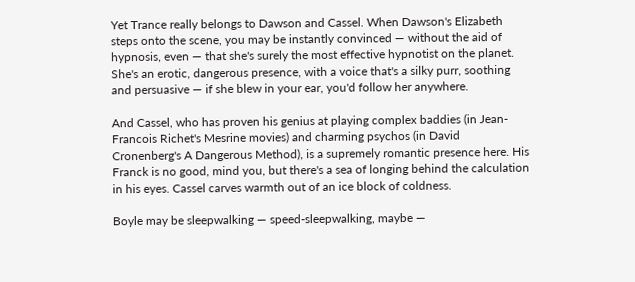Yet Trance really belongs to Dawson and Cassel. When Dawson's Elizabeth steps onto the scene, you may be instantly convinced — without the aid of hypnosis, even — that she's surely the most effective hypnotist on the planet. She's an erotic, dangerous presence, with a voice that's a silky purr, soothing and persuasive — if she blew in your ear, you'd follow her anywhere.

And Cassel, who has proven his genius at playing complex baddies (in Jean-Francois Richet's Mesrine movies) and charming psychos (in David Cronenberg's A Dangerous Method), is a supremely romantic presence here. His Franck is no good, mind you, but there's a sea of longing behind the calculation in his eyes. Cassel carves warmth out of an ice block of coldness.

Boyle may be sleepwalking — speed-sleepwalking, maybe —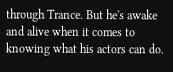through Trance. But he's awake and alive when it comes to knowing what his actors can do.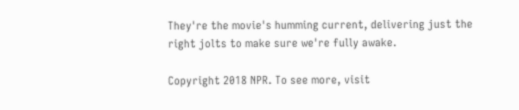They're the movie's humming current, delivering just the right jolts to make sure we're fully awake.

Copyright 2018 NPR. To see more, visit